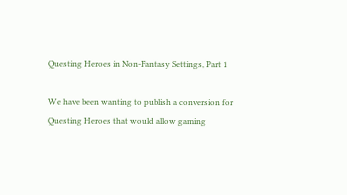Questing Heroes in Non-Fantasy Settings, Part 1

We have been wanting to publish a conversion for Questing Heroes that would allow gaming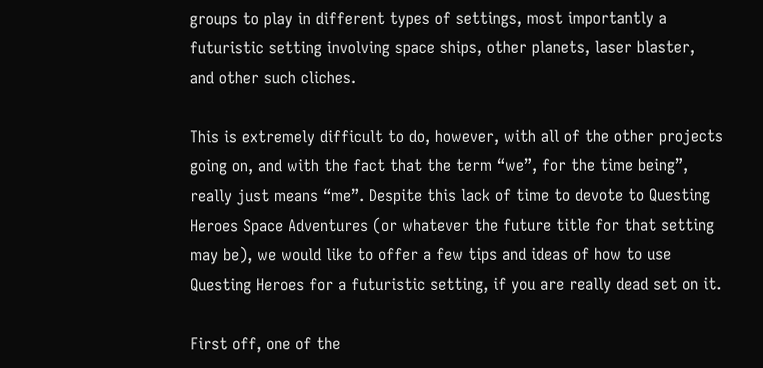groups to play in different types of settings, most importantly a futuristic setting involving space ships, other planets, laser blaster, and other such cliches.

This is extremely difficult to do, however, with all of the other projects going on, and with the fact that the term “we”, for the time being”, really just means “me”. Despite this lack of time to devote to Questing Heroes Space Adventures (or whatever the future title for that setting may be), we would like to offer a few tips and ideas of how to use Questing Heroes for a futuristic setting, if you are really dead set on it.

First off, one of the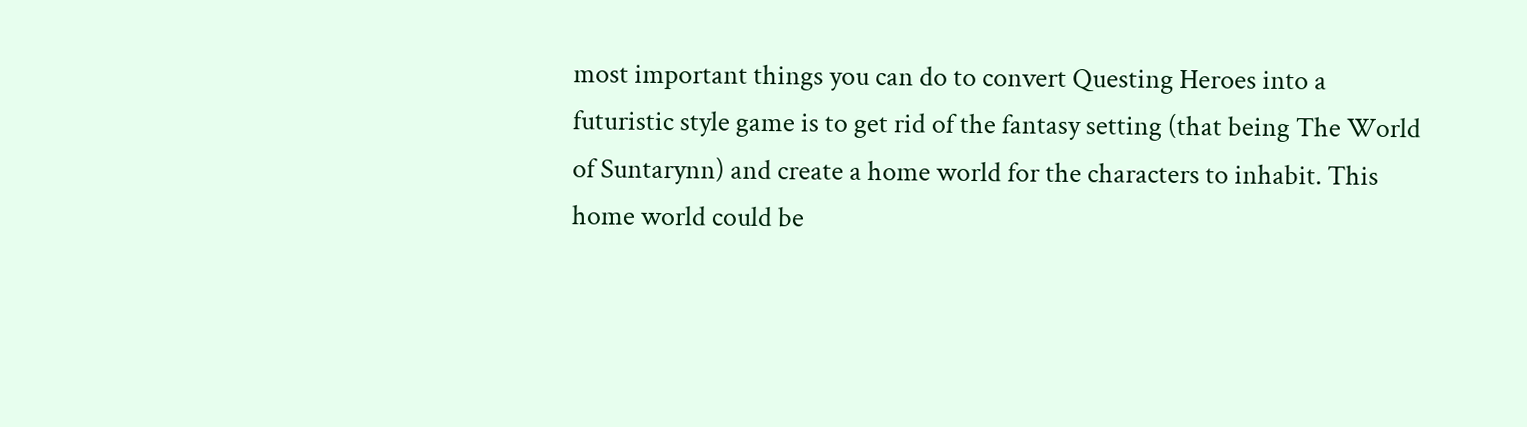most important things you can do to convert Questing Heroes into a futuristic style game is to get rid of the fantasy setting (that being The World of Suntarynn) and create a home world for the characters to inhabit. This home world could be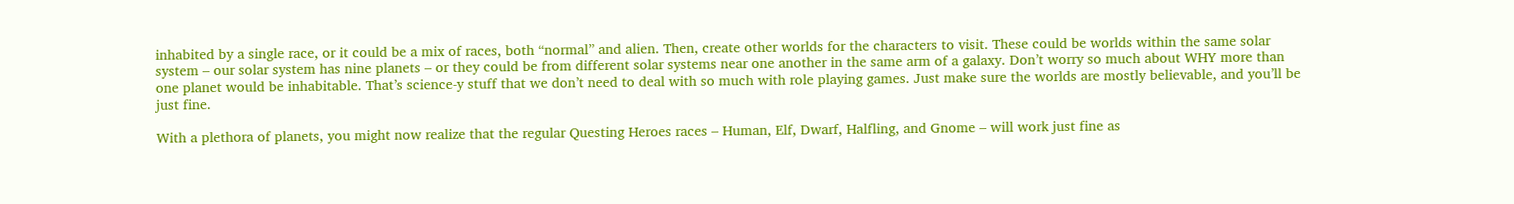inhabited by a single race, or it could be a mix of races, both “normal” and alien. Then, create other worlds for the characters to visit. These could be worlds within the same solar system – our solar system has nine planets – or they could be from different solar systems near one another in the same arm of a galaxy. Don’t worry so much about WHY more than one planet would be inhabitable. That’s science-y stuff that we don’t need to deal with so much with role playing games. Just make sure the worlds are mostly believable, and you’ll be just fine.

With a plethora of planets, you might now realize that the regular Questing Heroes races – Human, Elf, Dwarf, Halfling, and Gnome – will work just fine as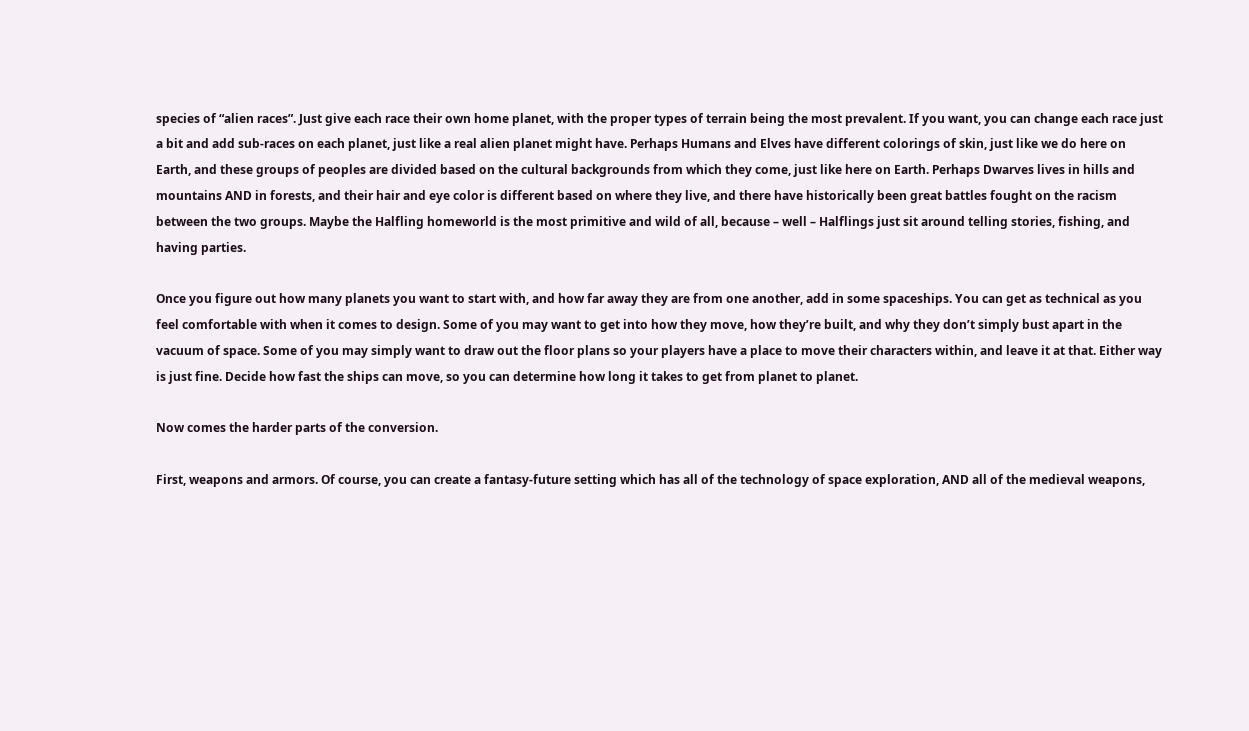species of “alien races”. Just give each race their own home planet, with the proper types of terrain being the most prevalent. If you want, you can change each race just a bit and add sub-races on each planet, just like a real alien planet might have. Perhaps Humans and Elves have different colorings of skin, just like we do here on Earth, and these groups of peoples are divided based on the cultural backgrounds from which they come, just like here on Earth. Perhaps Dwarves lives in hills and mountains AND in forests, and their hair and eye color is different based on where they live, and there have historically been great battles fought on the racism between the two groups. Maybe the Halfling homeworld is the most primitive and wild of all, because – well – Halflings just sit around telling stories, fishing, and having parties.

Once you figure out how many planets you want to start with, and how far away they are from one another, add in some spaceships. You can get as technical as you feel comfortable with when it comes to design. Some of you may want to get into how they move, how they’re built, and why they don’t simply bust apart in the vacuum of space. Some of you may simply want to draw out the floor plans so your players have a place to move their characters within, and leave it at that. Either way is just fine. Decide how fast the ships can move, so you can determine how long it takes to get from planet to planet.

Now comes the harder parts of the conversion.

First, weapons and armors. Of course, you can create a fantasy-future setting which has all of the technology of space exploration, AND all of the medieval weapons,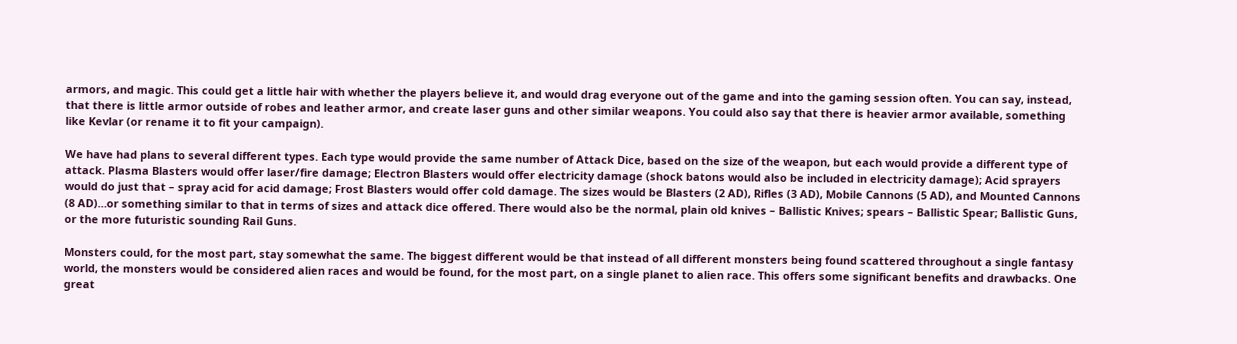armors, and magic. This could get a little hair with whether the players believe it, and would drag everyone out of the game and into the gaming session often. You can say, instead, that there is little armor outside of robes and leather armor, and create laser guns and other similar weapons. You could also say that there is heavier armor available, something like Kevlar (or rename it to fit your campaign).

We have had plans to several different types. Each type would provide the same number of Attack Dice, based on the size of the weapon, but each would provide a different type of attack. Plasma Blasters would offer laser/fire damage; Electron Blasters would offer electricity damage (shock batons would also be included in electricity damage); Acid sprayers would do just that – spray acid for acid damage; Frost Blasters would offer cold damage. The sizes would be Blasters (2 AD), Rifles (3 AD), Mobile Cannons (5 AD), and Mounted Cannons (8 AD)…or something similar to that in terms of sizes and attack dice offered. There would also be the normal, plain old knives – Ballistic Knives; spears – Ballistic Spear; Ballistic Guns, or the more futuristic sounding Rail Guns.

Monsters could, for the most part, stay somewhat the same. The biggest different would be that instead of all different monsters being found scattered throughout a single fantasy world, the monsters would be considered alien races and would be found, for the most part, on a single planet to alien race. This offers some significant benefits and drawbacks. One great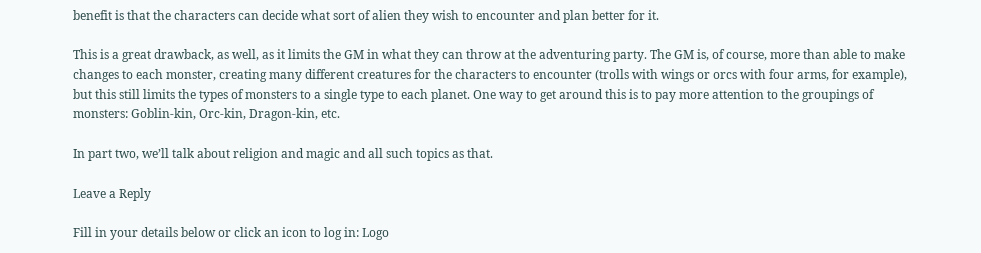benefit is that the characters can decide what sort of alien they wish to encounter and plan better for it.

This is a great drawback, as well, as it limits the GM in what they can throw at the adventuring party. The GM is, of course, more than able to make changes to each monster, creating many different creatures for the characters to encounter (trolls with wings or orcs with four arms, for example), but this still limits the types of monsters to a single type to each planet. One way to get around this is to pay more attention to the groupings of monsters: Goblin-kin, Orc-kin, Dragon-kin, etc.

In part two, we’ll talk about religion and magic and all such topics as that.

Leave a Reply

Fill in your details below or click an icon to log in: Logo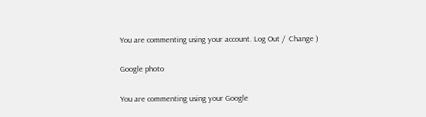You are commenting using your account. Log Out /  Change )

Google photo

You are commenting using your Google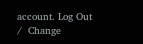account. Log Out /  Change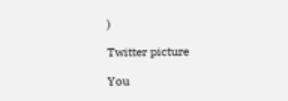)

Twitter picture

You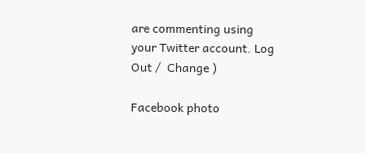are commenting using your Twitter account. Log Out /  Change )

Facebook photo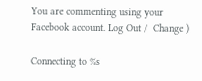You are commenting using your Facebook account. Log Out /  Change )

Connecting to %s